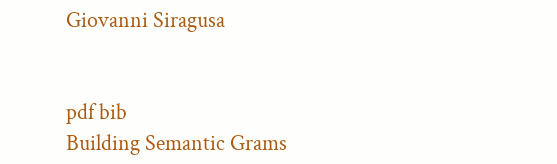Giovanni Siragusa


pdf bib
Building Semantic Grams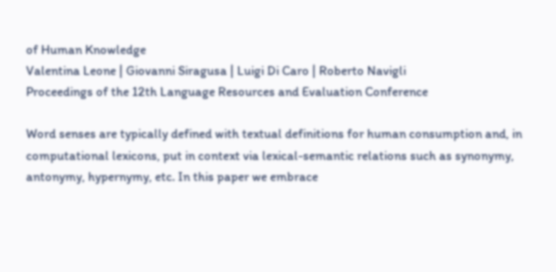of Human Knowledge
Valentina Leone | Giovanni Siragusa | Luigi Di Caro | Roberto Navigli
Proceedings of the 12th Language Resources and Evaluation Conference

Word senses are typically defined with textual definitions for human consumption and, in computational lexicons, put in context via lexical-semantic relations such as synonymy, antonymy, hypernymy, etc. In this paper we embrace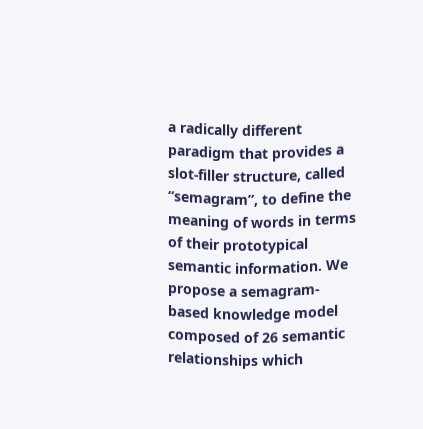a radically different paradigm that provides a slot-filler structure, called “semagram”, to define the meaning of words in terms of their prototypical semantic information. We propose a semagram-based knowledge model composed of 26 semantic relationships which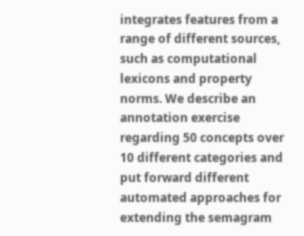integrates features from a range of different sources, such as computational lexicons and property norms. We describe an annotation exercise regarding 50 concepts over 10 different categories and put forward different automated approaches for extending the semagram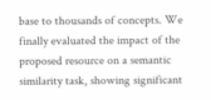base to thousands of concepts. We finally evaluated the impact of the proposed resource on a semantic similarity task, showing significant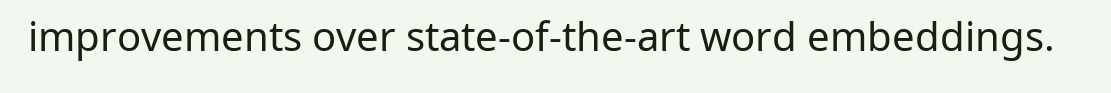improvements over state-of-the-art word embeddings.